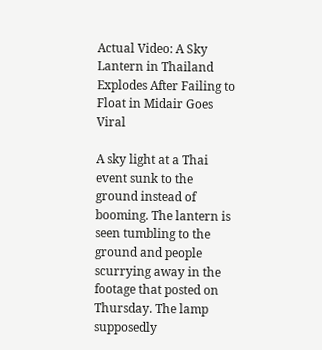Actual Video: A Sky Lantern in Thailand Explodes After Failing to Float in Midair Goes Viral

A sky light at a Thai event sunk to the ground instead of booming. The lantern is seen tumbling to the ground and people scurrying away in the footage that posted on Thursday. The lamp supposedly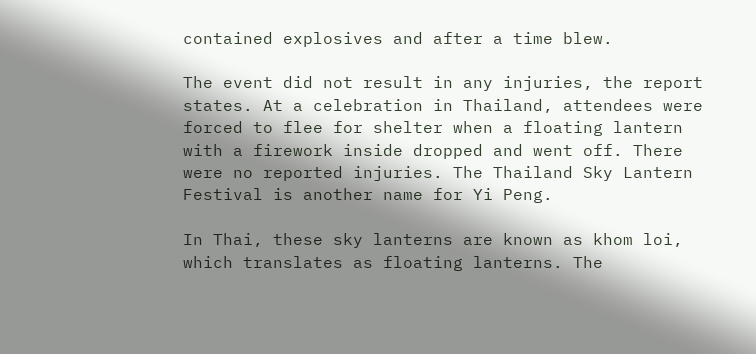contained explosives and after a time blew.

The event did not result in any injuries, the report states. At a celebration in Thailand, attendees were forced to flee for shelter when a floating lantern with a firework inside dropped and went off. There were no reported injuries. The Thailand Sky Lantern Festival is another name for Yi Peng.

In Thai, these sky lanterns are known as khom loi, which translates as floating lanterns. The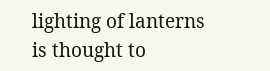lighting of lanterns is thought to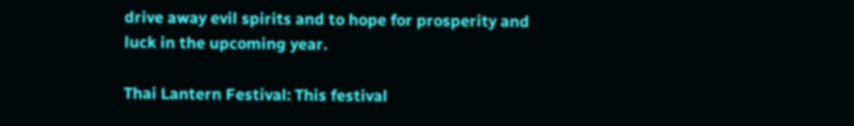drive away evil spirits and to hope for prosperity and luck in the upcoming year.

Thai Lantern Festival: This festival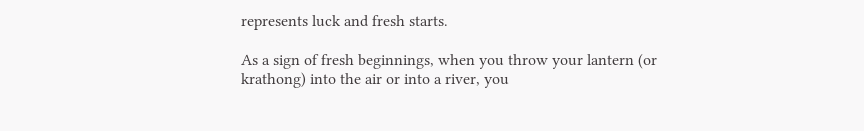represents luck and fresh starts.

As a sign of fresh beginnings, when you throw your lantern (or krathong) into the air or into a river, you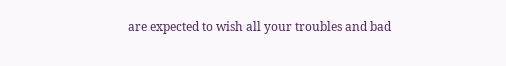are expected to wish all your troubles and bad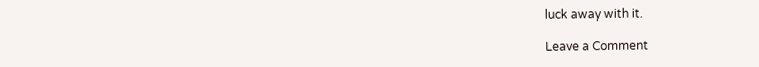luck away with it.

Leave a Comment